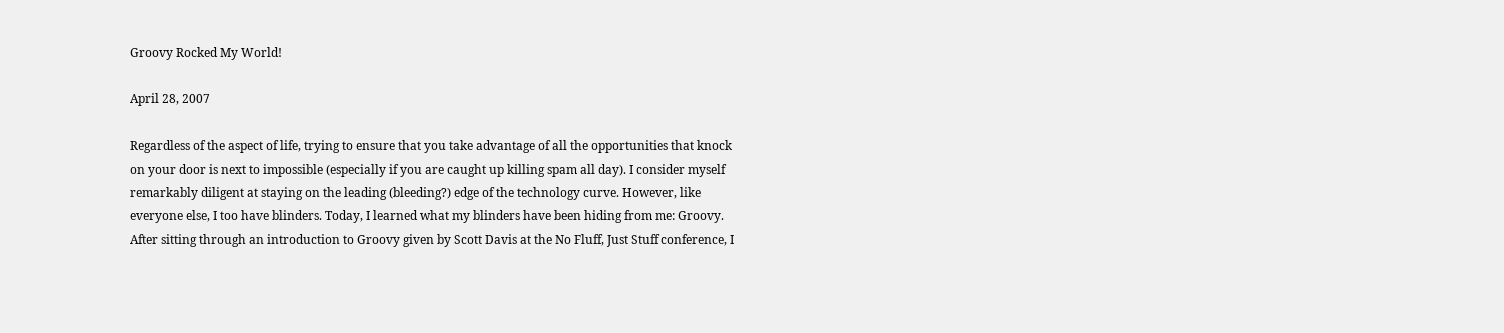Groovy Rocked My World!

April 28, 2007

Regardless of the aspect of life, trying to ensure that you take advantage of all the opportunities that knock on your door is next to impossible (especially if you are caught up killing spam all day). I consider myself remarkably diligent at staying on the leading (bleeding?) edge of the technology curve. However, like everyone else, I too have blinders. Today, I learned what my blinders have been hiding from me: Groovy. After sitting through an introduction to Groovy given by Scott Davis at the No Fluff, Just Stuff conference, I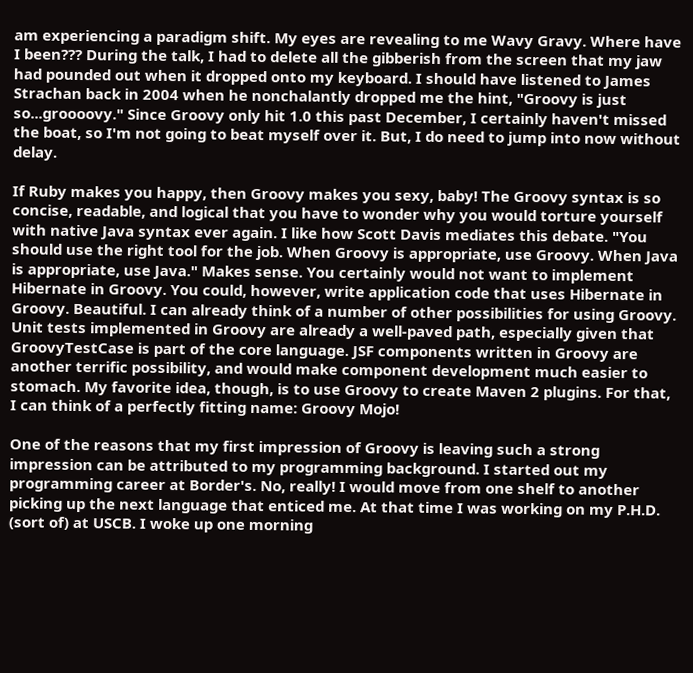am experiencing a paradigm shift. My eyes are revealing to me Wavy Gravy. Where have I been??? During the talk, I had to delete all the gibberish from the screen that my jaw had pounded out when it dropped onto my keyboard. I should have listened to James Strachan back in 2004 when he nonchalantly dropped me the hint, "Groovy is just so...groooovy." Since Groovy only hit 1.0 this past December, I certainly haven't missed the boat, so I'm not going to beat myself over it. But, I do need to jump into now without delay.

If Ruby makes you happy, then Groovy makes you sexy, baby! The Groovy syntax is so concise, readable, and logical that you have to wonder why you would torture yourself with native Java syntax ever again. I like how Scott Davis mediates this debate. "You should use the right tool for the job. When Groovy is appropriate, use Groovy. When Java is appropriate, use Java." Makes sense. You certainly would not want to implement Hibernate in Groovy. You could, however, write application code that uses Hibernate in Groovy. Beautiful. I can already think of a number of other possibilities for using Groovy. Unit tests implemented in Groovy are already a well-paved path, especially given that GroovyTestCase is part of the core language. JSF components written in Groovy are another terrific possibility, and would make component development much easier to stomach. My favorite idea, though, is to use Groovy to create Maven 2 plugins. For that, I can think of a perfectly fitting name: Groovy Mojo!

One of the reasons that my first impression of Groovy is leaving such a strong impression can be attributed to my programming background. I started out my programming career at Border's. No, really! I would move from one shelf to another picking up the next language that enticed me. At that time I was working on my P.H.D. (sort of) at USCB. I woke up one morning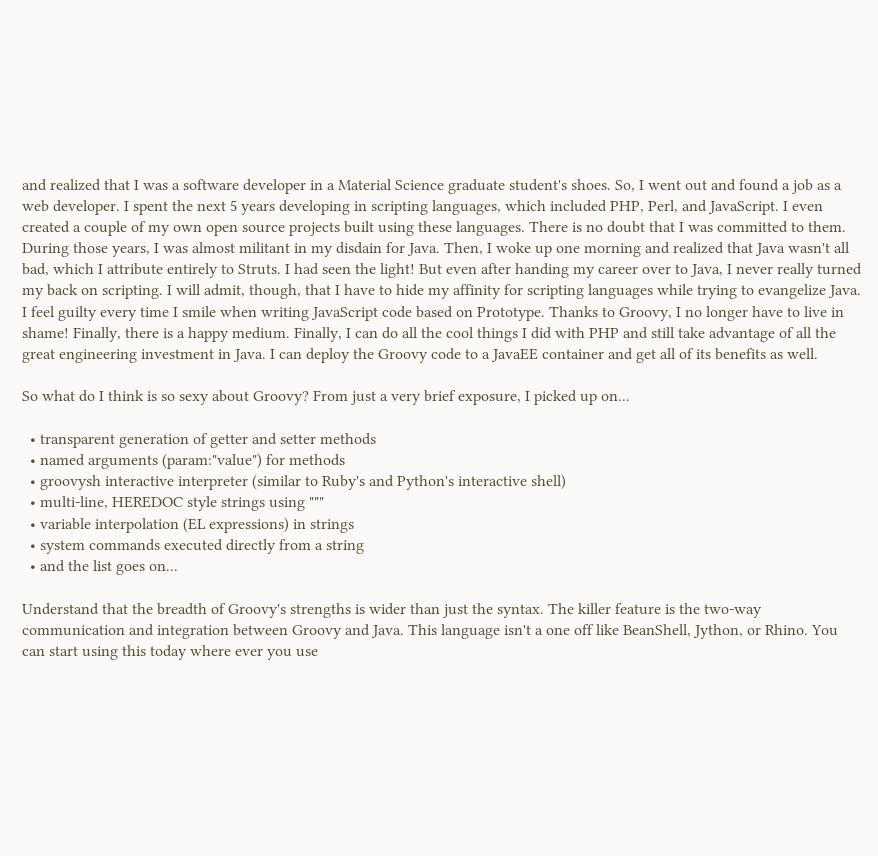and realized that I was a software developer in a Material Science graduate student's shoes. So, I went out and found a job as a web developer. I spent the next 5 years developing in scripting languages, which included PHP, Perl, and JavaScript. I even created a couple of my own open source projects built using these languages. There is no doubt that I was committed to them. During those years, I was almost militant in my disdain for Java. Then, I woke up one morning and realized that Java wasn't all bad, which I attribute entirely to Struts. I had seen the light! But even after handing my career over to Java, I never really turned my back on scripting. I will admit, though, that I have to hide my affinity for scripting languages while trying to evangelize Java. I feel guilty every time I smile when writing JavaScript code based on Prototype. Thanks to Groovy, I no longer have to live in shame! Finally, there is a happy medium. Finally, I can do all the cool things I did with PHP and still take advantage of all the great engineering investment in Java. I can deploy the Groovy code to a JavaEE container and get all of its benefits as well.

So what do I think is so sexy about Groovy? From just a very brief exposure, I picked up on...

  • transparent generation of getter and setter methods
  • named arguments (param:"value") for methods
  • groovysh interactive interpreter (similar to Ruby's and Python's interactive shell)
  • multi-line, HEREDOC style strings using """
  • variable interpolation (EL expressions) in strings
  • system commands executed directly from a string
  • and the list goes on...

Understand that the breadth of Groovy's strengths is wider than just the syntax. The killer feature is the two-way communication and integration between Groovy and Java. This language isn't a one off like BeanShell, Jython, or Rhino. You can start using this today where ever you use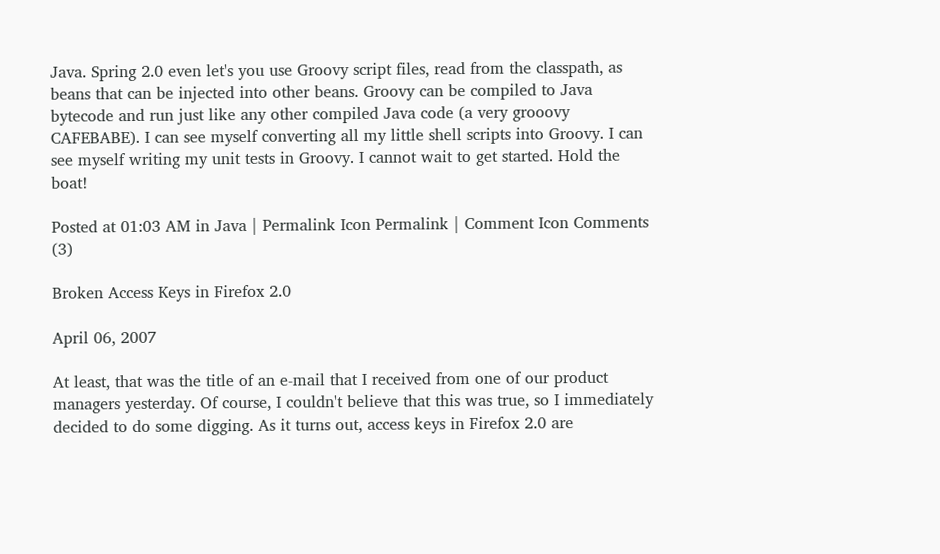Java. Spring 2.0 even let's you use Groovy script files, read from the classpath, as beans that can be injected into other beans. Groovy can be compiled to Java bytecode and run just like any other compiled Java code (a very grooovy CAFEBABE). I can see myself converting all my little shell scripts into Groovy. I can see myself writing my unit tests in Groovy. I cannot wait to get started. Hold the boat!

Posted at 01:03 AM in Java | Permalink Icon Permalink | Comment Icon Comments (3)

Broken Access Keys in Firefox 2.0

April 06, 2007

At least, that was the title of an e-mail that I received from one of our product managers yesterday. Of course, I couldn't believe that this was true, so I immediately decided to do some digging. As it turns out, access keys in Firefox 2.0 are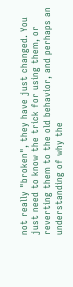not really "broken", they have just changed. You just need to know the trick for using them, or reverting them to the old behavior, and perhaps an understanding of why the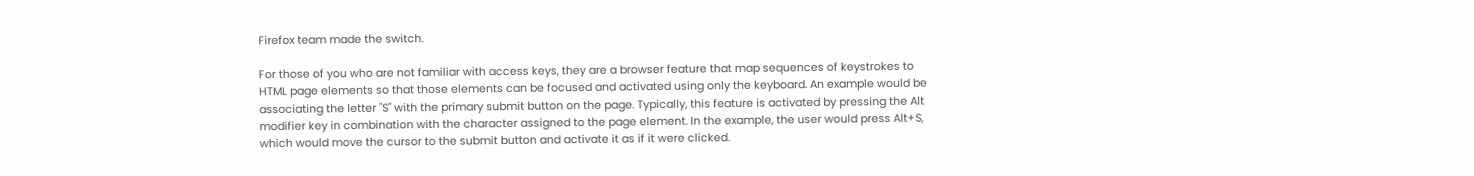Firefox team made the switch.

For those of you who are not familiar with access keys, they are a browser feature that map sequences of keystrokes to HTML page elements so that those elements can be focused and activated using only the keyboard. An example would be associating the letter "S" with the primary submit button on the page. Typically, this feature is activated by pressing the Alt modifier key in combination with the character assigned to the page element. In the example, the user would press Alt+S, which would move the cursor to the submit button and activate it as if it were clicked.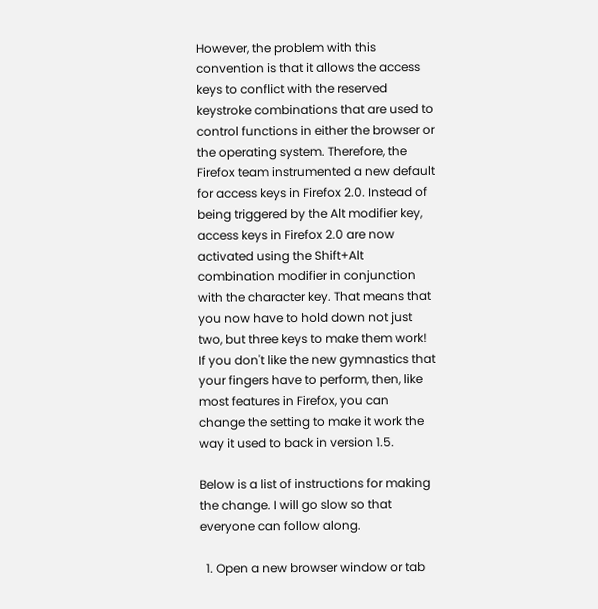However, the problem with this convention is that it allows the access keys to conflict with the reserved keystroke combinations that are used to control functions in either the browser or the operating system. Therefore, the Firefox team instrumented a new default for access keys in Firefox 2.0. Instead of being triggered by the Alt modifier key, access keys in Firefox 2.0 are now activated using the Shift+Alt combination modifier in conjunction with the character key. That means that you now have to hold down not just two, but three keys to make them work! If you don't like the new gymnastics that your fingers have to perform, then, like most features in Firefox, you can change the setting to make it work the way it used to back in version 1.5.

Below is a list of instructions for making the change. I will go slow so that everyone can follow along.

  1. Open a new browser window or tab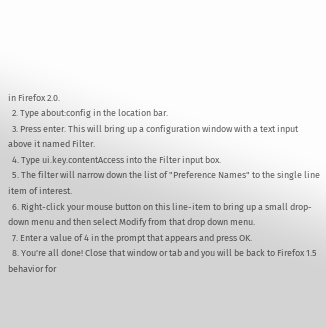in Firefox 2.0.
  2. Type about:config in the location bar.
  3. Press enter. This will bring up a configuration window with a text input above it named Filter.
  4. Type ui.key.contentAccess into the Filter input box.
  5. The filter will narrow down the list of "Preference Names" to the single line item of interest.
  6. Right-click your mouse button on this line-item to bring up a small drop-down menu and then select Modify from that drop down menu.
  7. Enter a value of 4 in the prompt that appears and press OK.
  8. You're all done! Close that window or tab and you will be back to Firefox 1.5 behavior for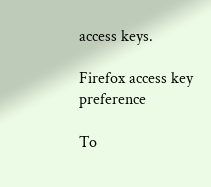access keys.

Firefox access key preference

To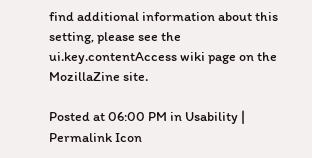find additional information about this setting, please see the ui.key.contentAccess wiki page on the MozillaZine site.

Posted at 06:00 PM in Usability | Permalink Icon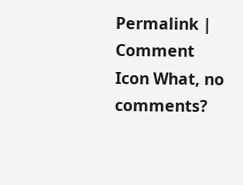Permalink | Comment Icon What, no comments?